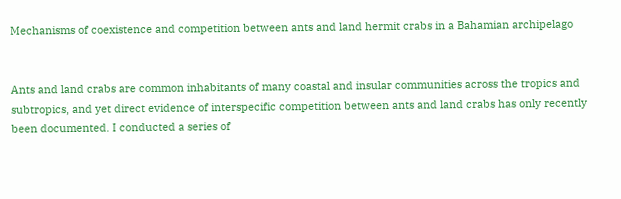Mechanisms of coexistence and competition between ants and land hermit crabs in a Bahamian archipelago


Ants and land crabs are common inhabitants of many coastal and insular communities across the tropics and subtropics, and yet direct evidence of interspecific competition between ants and land crabs has only recently been documented. I conducted a series of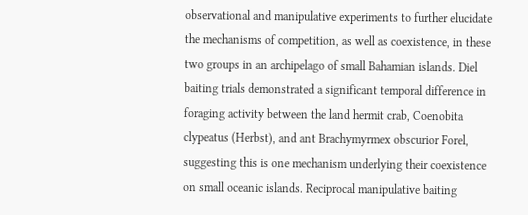observational and manipulative experiments to further elucidate the mechanisms of competition, as well as coexistence, in these two groups in an archipelago of small Bahamian islands. Diel baiting trials demonstrated a significant temporal difference in foraging activity between the land hermit crab, Coenobita clypeatus (Herbst), and ant Brachymyrmex obscurior Forel, suggesting this is one mechanism underlying their coexistence on small oceanic islands. Reciprocal manipulative baiting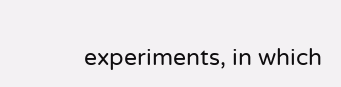experiments, in which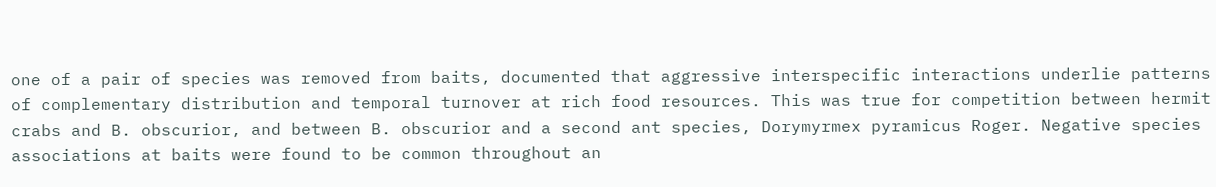one of a pair of species was removed from baits, documented that aggressive interspecific interactions underlie patterns of complementary distribution and temporal turnover at rich food resources. This was true for competition between hermit crabs and B. obscurior, and between B. obscurior and a second ant species, Dorymyrmex pyramicus Roger. Negative species associations at baits were found to be common throughout an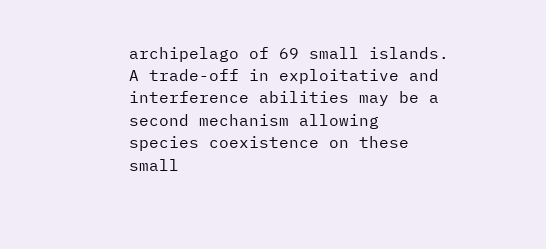archipelago of 69 small islands. A trade-off in exploitative and interference abilities may be a second mechanism allowing species coexistence on these small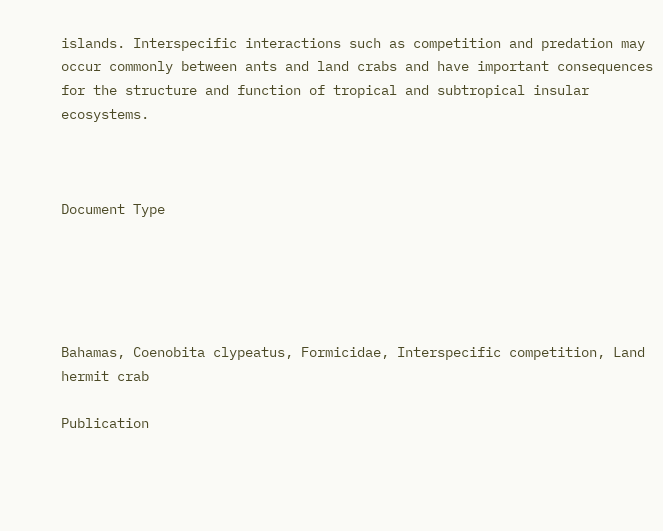islands. Interspecific interactions such as competition and predation may occur commonly between ants and land crabs and have important consequences for the structure and function of tropical and subtropical insular ecosystems.



Document Type





Bahamas, Coenobita clypeatus, Formicidae, Interspecific competition, Land hermit crab

Publication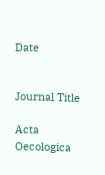Date


Journal Title

Acta Oecologica